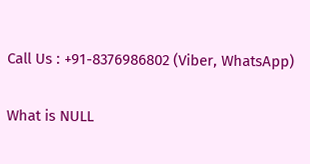Call Us : +91-8376986802 (Viber, WhatsApp)

What is NULL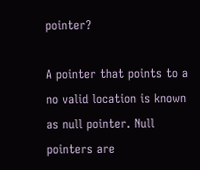pointer?

A pointer that points to a no valid location is known as null pointer. Null pointers are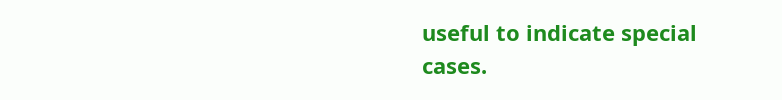useful to indicate special cases.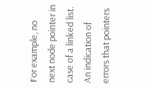For example, no next node pointer in case of a linked list. An indication of errors that pointers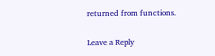returned from functions.

Leave a Reply